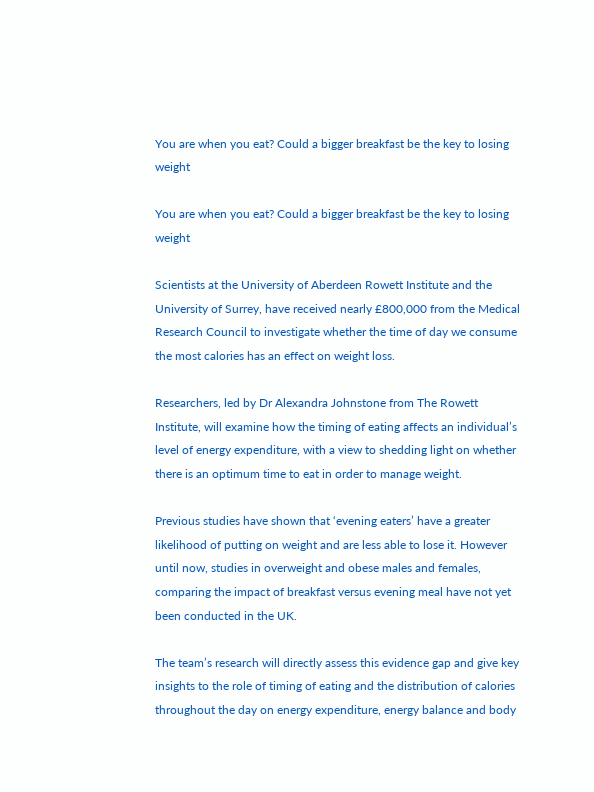You are when you eat? Could a bigger breakfast be the key to losing weight

You are when you eat? Could a bigger breakfast be the key to losing weight

Scientists at the University of Aberdeen Rowett Institute and the University of Surrey, have received nearly £800,000 from the Medical Research Council to investigate whether the time of day we consume the most calories has an effect on weight loss.

Researchers, led by Dr Alexandra Johnstone from The Rowett Institute, will examine how the timing of eating affects an individual’s level of energy expenditure, with a view to shedding light on whether there is an optimum time to eat in order to manage weight.

Previous studies have shown that ‘evening eaters’ have a greater likelihood of putting on weight and are less able to lose it. However until now, studies in overweight and obese males and females, comparing the impact of breakfast versus evening meal have not yet been conducted in the UK.

The team’s research will directly assess this evidence gap and give key insights to the role of timing of eating and the distribution of calories throughout the day on energy expenditure, energy balance and body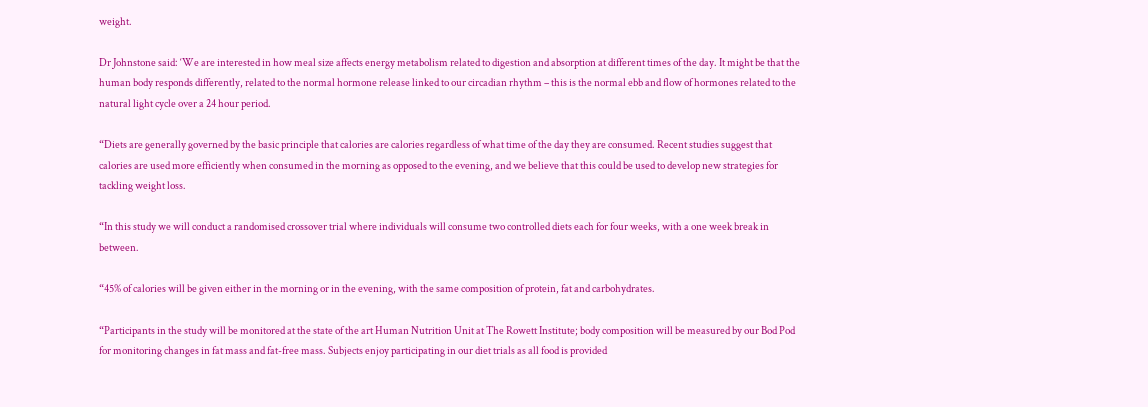weight.

Dr Johnstone said: ‘We are interested in how meal size affects energy metabolism related to digestion and absorption at different times of the day. It might be that the human body responds differently, related to the normal hormone release linked to our circadian rhythm – this is the normal ebb and flow of hormones related to the natural light cycle over a 24 hour period.

“Diets are generally governed by the basic principle that calories are calories regardless of what time of the day they are consumed. Recent studies suggest that calories are used more efficiently when consumed in the morning as opposed to the evening, and we believe that this could be used to develop new strategies for tackling weight loss.

“In this study we will conduct a randomised crossover trial where individuals will consume two controlled diets each for four weeks, with a one week break in between.

“45% of calories will be given either in the morning or in the evening, with the same composition of protein, fat and carbohydrates.

“Participants in the study will be monitored at the state of the art Human Nutrition Unit at The Rowett Institute; body composition will be measured by our Bod Pod for monitoring changes in fat mass and fat-free mass. Subjects enjoy participating in our diet trials as all food is provided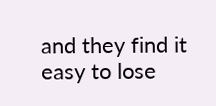and they find it easy to lose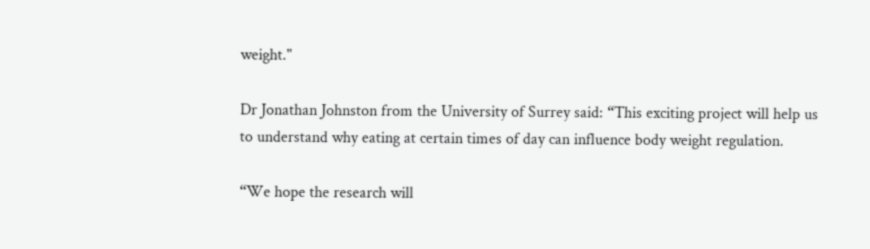weight."

Dr Jonathan Johnston from the University of Surrey said: “This exciting project will help us to understand why eating at certain times of day can influence body weight regulation.

“We hope the research will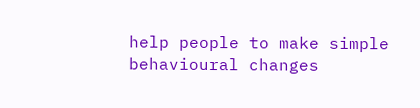help people to make simple behavioural changes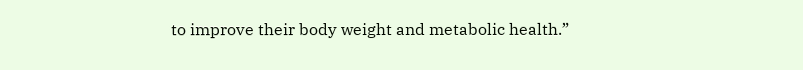to improve their body weight and metabolic health.”